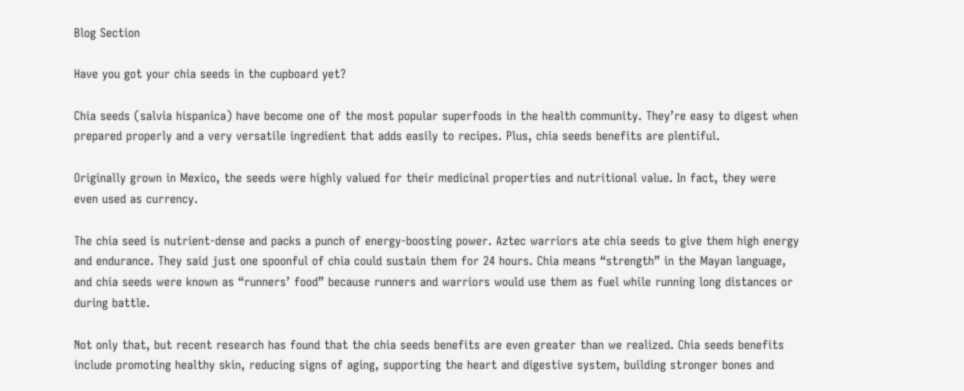Blog Section

Have you got your chia seeds in the cupboard yet?

Chia seeds (salvia hispanica) have become one of the most popular superfoods in the health community. They’re easy to digest when prepared properly and a very versatile ingredient that adds easily to recipes. Plus, chia seeds benefits are plentiful.

Originally grown in Mexico, the seeds were highly valued for their medicinal properties and nutritional value. In fact, they were even used as currency.

The chia seed is nutrient-dense and packs a punch of energy-boosting power. Aztec warriors ate chia seeds to give them high energy and endurance. They said just one spoonful of chia could sustain them for 24 hours. Chia means “strength” in the Mayan language, and chia seeds were known as “runners’ food” because runners and warriors would use them as fuel while running long distances or during battle.

Not only that, but recent research has found that the chia seeds benefits are even greater than we realized. Chia seeds benefits include promoting healthy skin, reducing signs of aging, supporting the heart and digestive system, building stronger bones and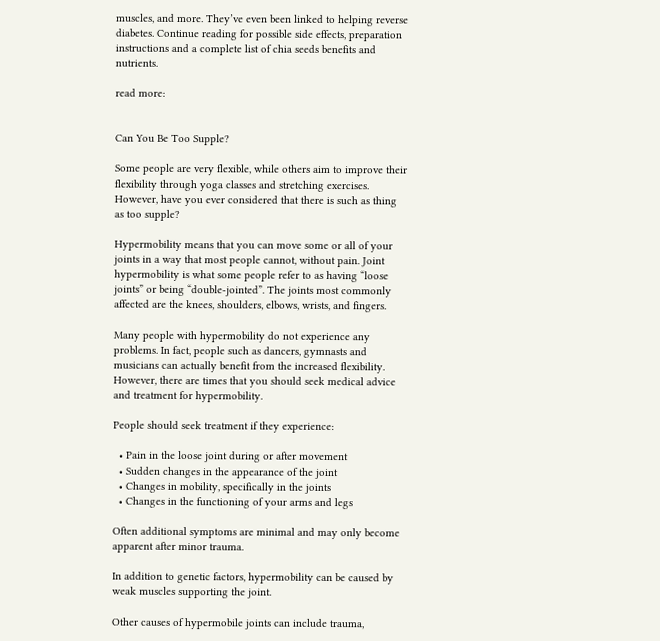muscles, and more. They’ve even been linked to helping reverse diabetes. Continue reading for possible side effects, preparation instructions and a complete list of chia seeds benefits and nutrients.

read more:


Can You Be Too Supple?

Some people are very flexible, while others aim to improve their flexibility through yoga classes and stretching exercises. However, have you ever considered that there is such as thing as too supple?

Hypermobility means that you can move some or all of your joints in a way that most people cannot, without pain. Joint hypermobility is what some people refer to as having “loose joints” or being “double-jointed”. The joints most commonly affected are the knees, shoulders, elbows, wrists, and fingers.

Many people with hypermobility do not experience any problems. In fact, people such as dancers, gymnasts and musicians can actually benefit from the increased flexibility. However, there are times that you should seek medical advice and treatment for hypermobility.

People should seek treatment if they experience:

  • Pain in the loose joint during or after movement
  • Sudden changes in the appearance of the joint
  • Changes in mobility, specifically in the joints
  • Changes in the functioning of your arms and legs

Often additional symptoms are minimal and may only become apparent after minor trauma.

In addition to genetic factors, hypermobility can be caused by weak muscles supporting the joint.

Other causes of hypermobile joints can include trauma,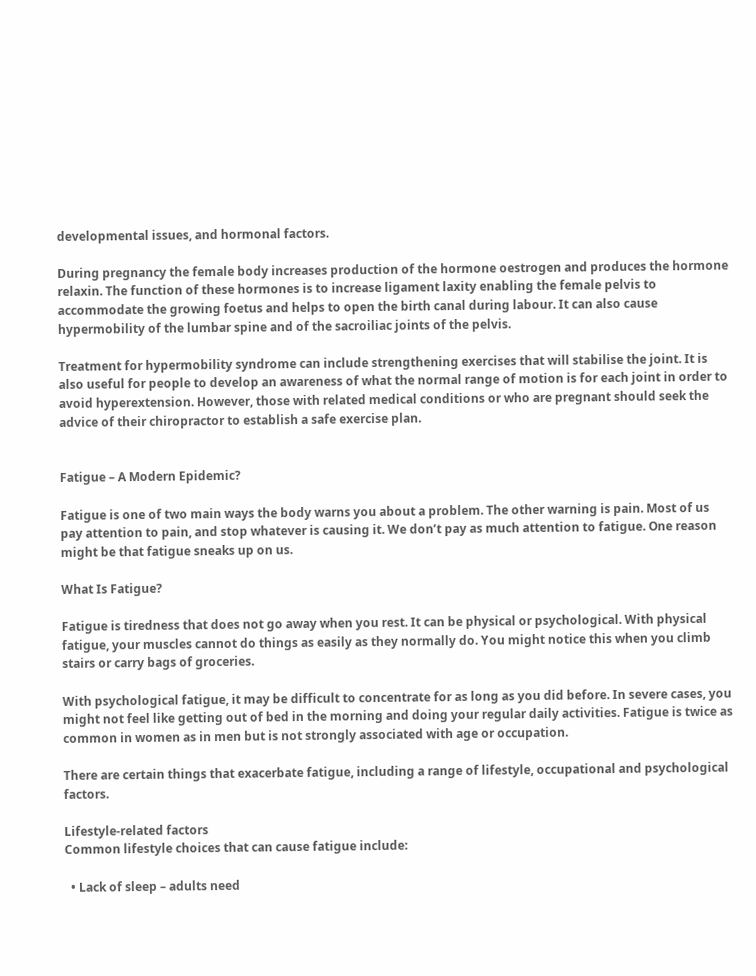developmental issues, and hormonal factors.

During pregnancy the female body increases production of the hormone oestrogen and produces the hormone relaxin. The function of these hormones is to increase ligament laxity enabling the female pelvis to accommodate the growing foetus and helps to open the birth canal during labour. It can also cause hypermobility of the lumbar spine and of the sacroiliac joints of the pelvis.

Treatment for hypermobility syndrome can include strengthening exercises that will stabilise the joint. It is also useful for people to develop an awareness of what the normal range of motion is for each joint in order to avoid hyperextension. However, those with related medical conditions or who are pregnant should seek the advice of their chiropractor to establish a safe exercise plan.


Fatigue – A Modern Epidemic?

Fatigue is one of two main ways the body warns you about a problem. The other warning is pain. Most of us pay attention to pain, and stop whatever is causing it. We don’t pay as much attention to fatigue. One reason might be that fatigue sneaks up on us.

What Is Fatigue?

Fatigue is tiredness that does not go away when you rest. It can be physical or psychological. With physical fatigue, your muscles cannot do things as easily as they normally do. You might notice this when you climb stairs or carry bags of groceries.

With psychological fatigue, it may be difficult to concentrate for as long as you did before. In severe cases, you might not feel like getting out of bed in the morning and doing your regular daily activities. Fatigue is twice as common in women as in men but is not strongly associated with age or occupation.

There are certain things that exacerbate fatigue, including a range of lifestyle, occupational and psychological factors.

Lifestyle-related factors
Common lifestyle choices that can cause fatigue include:

  • Lack of sleep – adults need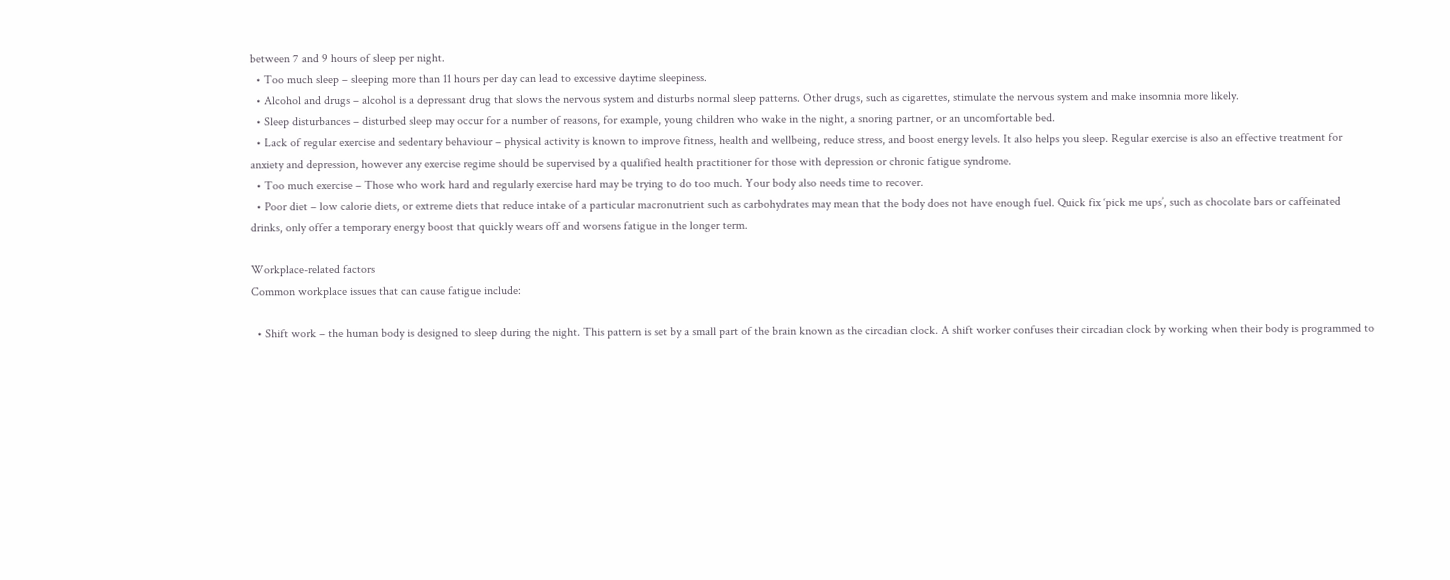between 7 and 9 hours of sleep per night.
  • Too much sleep – sleeping more than 11 hours per day can lead to excessive daytime sleepiness.
  • Alcohol and drugs – alcohol is a depressant drug that slows the nervous system and disturbs normal sleep patterns. Other drugs, such as cigarettes, stimulate the nervous system and make insomnia more likely.
  • Sleep disturbances – disturbed sleep may occur for a number of reasons, for example, young children who wake in the night, a snoring partner, or an uncomfortable bed.
  • Lack of regular exercise and sedentary behaviour – physical activity is known to improve fitness, health and wellbeing, reduce stress, and boost energy levels. It also helps you sleep. Regular exercise is also an effective treatment for anxiety and depression, however any exercise regime should be supervised by a qualified health practitioner for those with depression or chronic fatigue syndrome.
  • Too much exercise – Those who work hard and regularly exercise hard may be trying to do too much. Your body also needs time to recover.
  • Poor diet – low calorie diets, or extreme diets that reduce intake of a particular macronutrient such as carbohydrates may mean that the body does not have enough fuel. Quick fix ‘pick me ups’, such as chocolate bars or caffeinated drinks, only offer a temporary energy boost that quickly wears off and worsens fatigue in the longer term.

Workplace-related factors
Common workplace issues that can cause fatigue include:

  • Shift work – the human body is designed to sleep during the night. This pattern is set by a small part of the brain known as the circadian clock. A shift worker confuses their circadian clock by working when their body is programmed to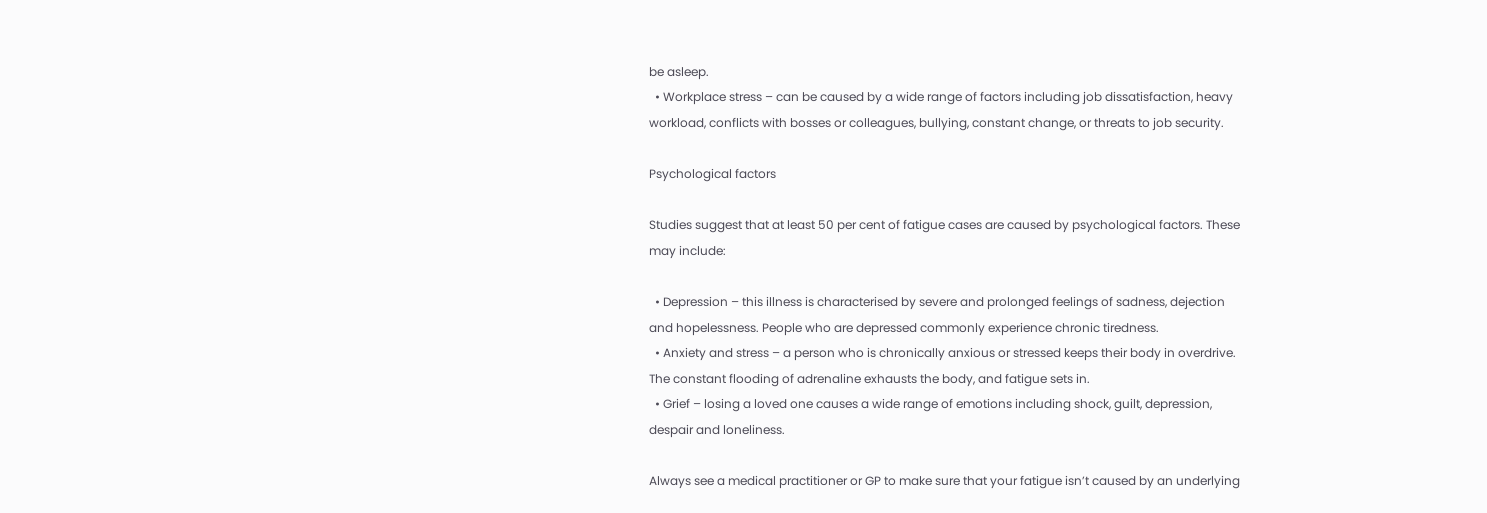be asleep.
  • Workplace stress – can be caused by a wide range of factors including job dissatisfaction, heavy workload, conflicts with bosses or colleagues, bullying, constant change, or threats to job security.

Psychological factors

Studies suggest that at least 50 per cent of fatigue cases are caused by psychological factors. These may include:

  • Depression – this illness is characterised by severe and prolonged feelings of sadness, dejection and hopelessness. People who are depressed commonly experience chronic tiredness.
  • Anxiety and stress – a person who is chronically anxious or stressed keeps their body in overdrive. The constant flooding of adrenaline exhausts the body, and fatigue sets in.
  • Grief – losing a loved one causes a wide range of emotions including shock, guilt, depression, despair and loneliness.

Always see a medical practitioner or GP to make sure that your fatigue isn’t caused by an underlying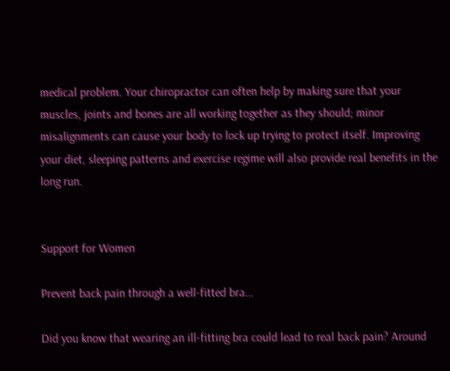medical problem. Your chiropractor can often help by making sure that your muscles, joints and bones are all working together as they should; minor misalignments can cause your body to lock up trying to protect itself. Improving your diet, sleeping patterns and exercise regime will also provide real benefits in the long run.


Support for Women

Prevent back pain through a well-fitted bra…

Did you know that wearing an ill-fitting bra could lead to real back pain? Around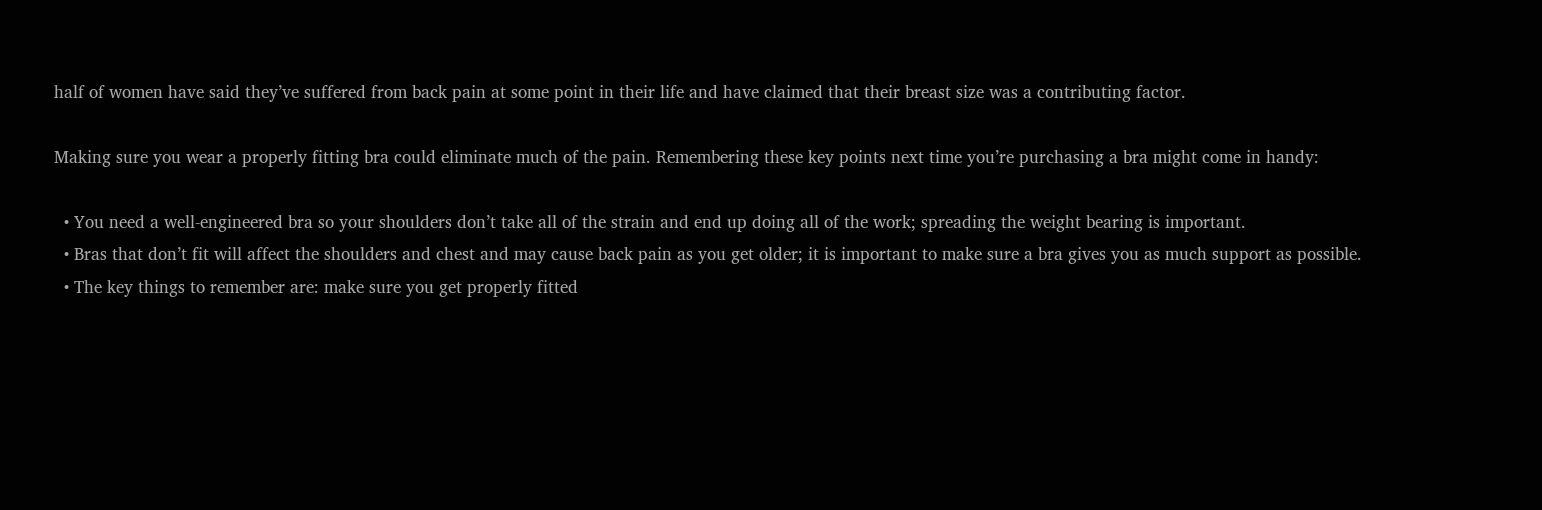half of women have said they’ve suffered from back pain at some point in their life and have claimed that their breast size was a contributing factor.

Making sure you wear a properly fitting bra could eliminate much of the pain. Remembering these key points next time you’re purchasing a bra might come in handy:

  • You need a well-engineered bra so your shoulders don’t take all of the strain and end up doing all of the work; spreading the weight bearing is important.
  • Bras that don’t fit will affect the shoulders and chest and may cause back pain as you get older; it is important to make sure a bra gives you as much support as possible.
  • The key things to remember are: make sure you get properly fitted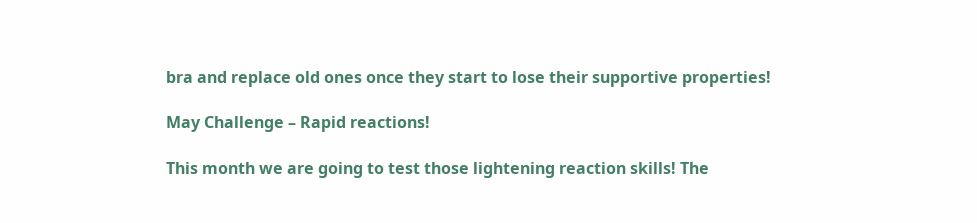bra and replace old ones once they start to lose their supportive properties!

May Challenge – Rapid reactions!

This month we are going to test those lightening reaction skills! The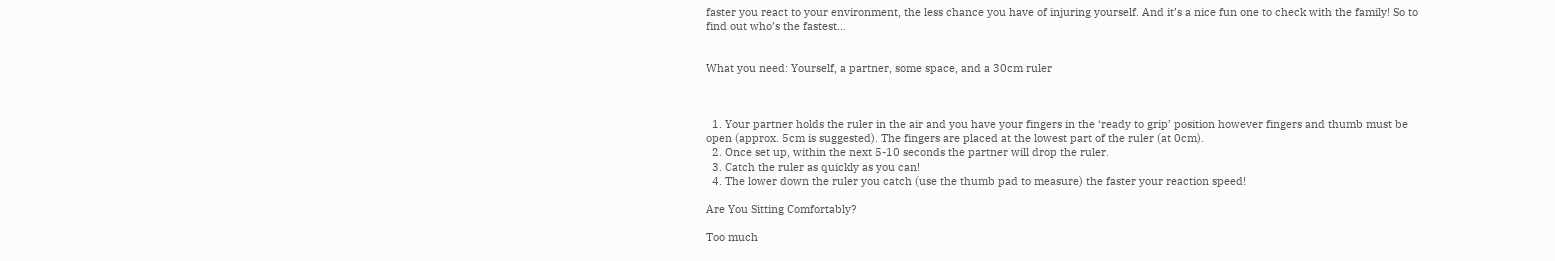faster you react to your environment, the less chance you have of injuring yourself. And it’s a nice fun one to check with the family! So to find out who’s the fastest…


What you need: Yourself, a partner, some space, and a 30cm ruler



  1. Your partner holds the ruler in the air and you have your fingers in the ‘ready to grip’ position however fingers and thumb must be open (approx. 5cm is suggested). The fingers are placed at the lowest part of the ruler (at 0cm).
  2. Once set up, within the next 5-10 seconds the partner will drop the ruler.
  3. Catch the ruler as quickly as you can!
  4. The lower down the ruler you catch (use the thumb pad to measure) the faster your reaction speed!

Are You Sitting Comfortably?

Too much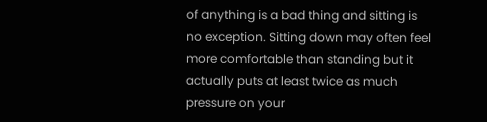of anything is a bad thing and sitting is no exception. Sitting down may often feel more comfortable than standing but it actually puts at least twice as much pressure on your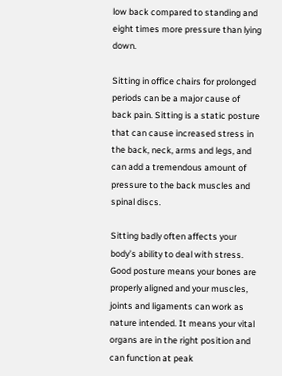low back compared to standing and eight times more pressure than lying down.

Sitting in office chairs for prolonged periods can be a major cause of back pain. Sitting is a static posture that can cause increased stress in the back, neck, arms and legs, and can add a tremendous amount of pressure to the back muscles and spinal discs.

Sitting badly often affects your body’s ability to deal with stress. Good posture means your bones are properly aligned and your muscles, joints and ligaments can work as nature intended. It means your vital organs are in the right position and can function at peak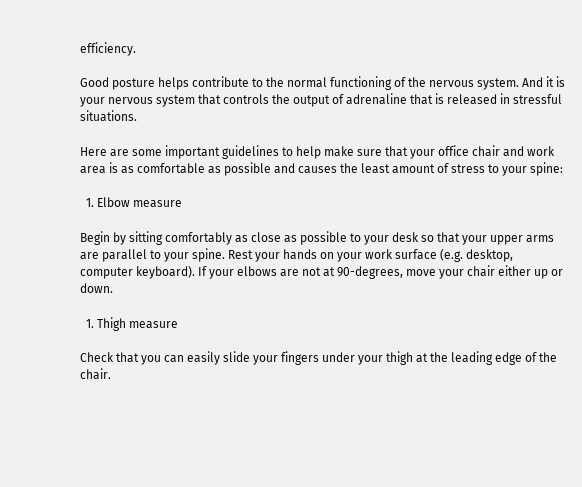efficiency.

Good posture helps contribute to the normal functioning of the nervous system. And it is your nervous system that controls the output of adrenaline that is released in stressful situations.

Here are some important guidelines to help make sure that your office chair and work area is as comfortable as possible and causes the least amount of stress to your spine:

  1. Elbow measure

Begin by sitting comfortably as close as possible to your desk so that your upper arms are parallel to your spine. Rest your hands on your work surface (e.g. desktop, computer keyboard). If your elbows are not at 90-degrees, move your chair either up or down.

  1. Thigh measure

Check that you can easily slide your fingers under your thigh at the leading edge of the chair.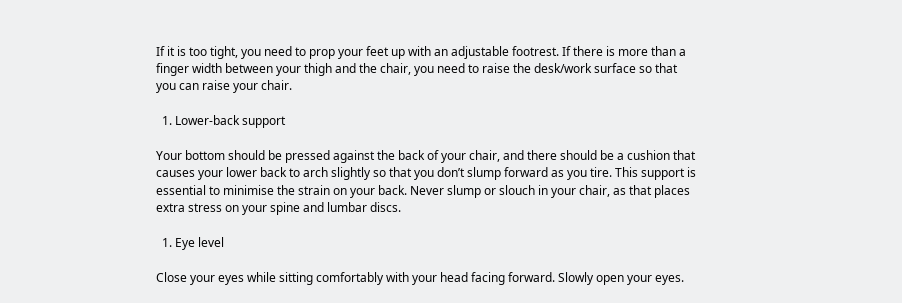If it is too tight, you need to prop your feet up with an adjustable footrest. If there is more than a finger width between your thigh and the chair, you need to raise the desk/work surface so that you can raise your chair.

  1. Lower-back support

Your bottom should be pressed against the back of your chair, and there should be a cushion that causes your lower back to arch slightly so that you don’t slump forward as you tire. This support is essential to minimise the strain on your back. Never slump or slouch in your chair, as that places extra stress on your spine and lumbar discs.

  1. Eye level

Close your eyes while sitting comfortably with your head facing forward. Slowly open your eyes.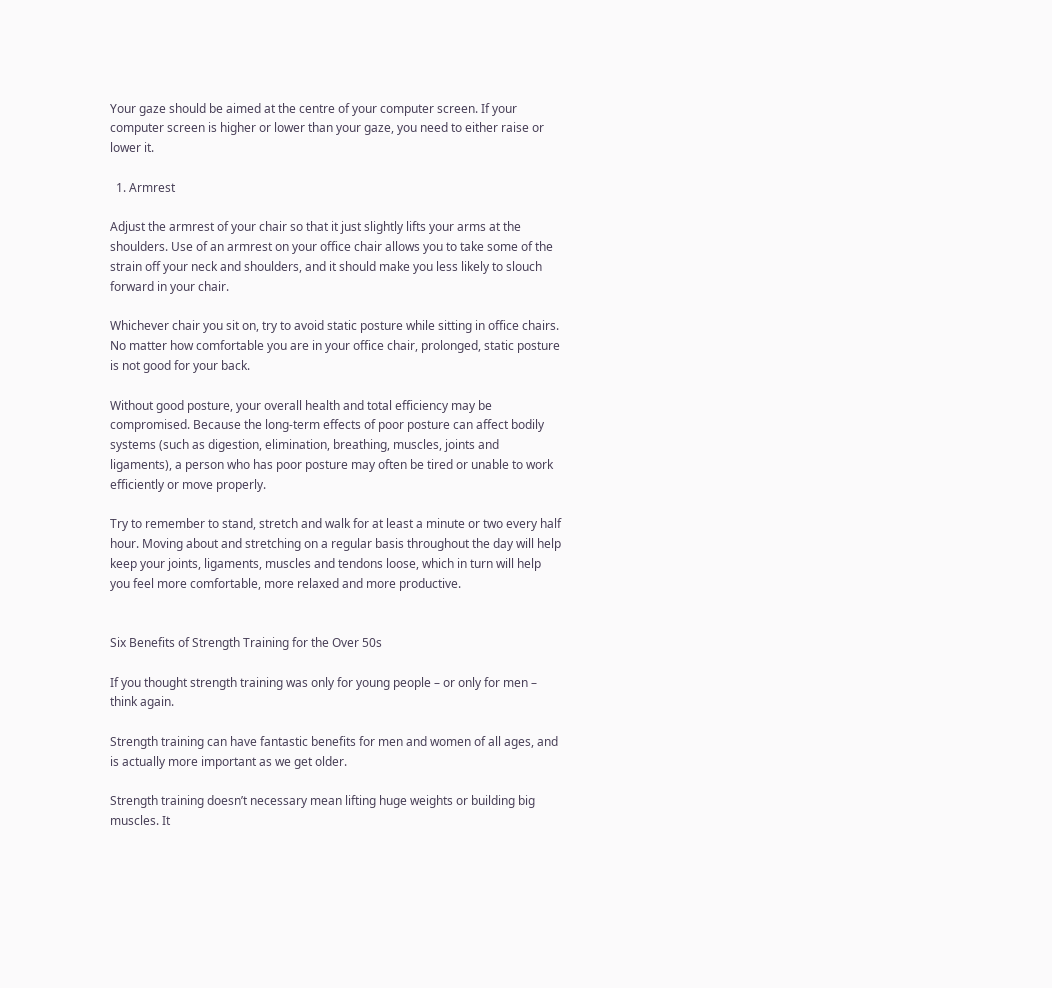Your gaze should be aimed at the centre of your computer screen. If your computer screen is higher or lower than your gaze, you need to either raise or lower it.

  1. Armrest

Adjust the armrest of your chair so that it just slightly lifts your arms at the shoulders. Use of an armrest on your office chair allows you to take some of the strain off your neck and shoulders, and it should make you less likely to slouch forward in your chair.

Whichever chair you sit on, try to avoid static posture while sitting in office chairs. No matter how comfortable you are in your office chair, prolonged, static posture is not good for your back.

Without good posture, your overall health and total efficiency may be compromised. Because the long-term effects of poor posture can affect bodily systems (such as digestion, elimination, breathing, muscles, joints and ligaments), a person who has poor posture may often be tired or unable to work efficiently or move properly.

Try to remember to stand, stretch and walk for at least a minute or two every half hour. Moving about and stretching on a regular basis throughout the day will help keep your joints, ligaments, muscles and tendons loose, which in turn will help you feel more comfortable, more relaxed and more productive.


Six Benefits of Strength Training for the Over 50s

If you thought strength training was only for young people – or only for men – think again.

Strength training can have fantastic benefits for men and women of all ages, and is actually more important as we get older.

Strength training doesn’t necessary mean lifting huge weights or building big muscles. It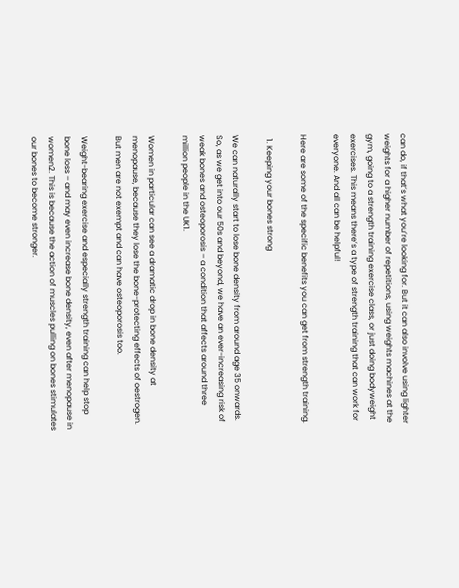can do, if that’s what you’re looking for. But it can also involve using lighter weights for a higher number of repetitions, using weights machines at the gym, going to a strength training exercise class, or just doing bodyweight exercises. This means there’s a type of strength training that can work for everyone. And all can be helpful!

Here are some of the specific benefits you can get from strength training.

  1. Keeping your bones strong

We can naturally start to lose bone density from around age 35 onwards. So, as we get into our 50s and beyond, we have an ever-increasing risk of weak bones and osteoporosis – a condition that affects around three million people in the UK1.

Women in particular can see a dramatic drop in bone density at menopause, because they lose the bone-protecting effects of oestrogen. But men are not exempt and can have osteoporosis too.

Weight-bearing exercise and especially strength training can help stop bone loss – and may even increase bone density, even after menopause in women2. This is because the action of muscles pulling on bones stimulates our bones to become stronger.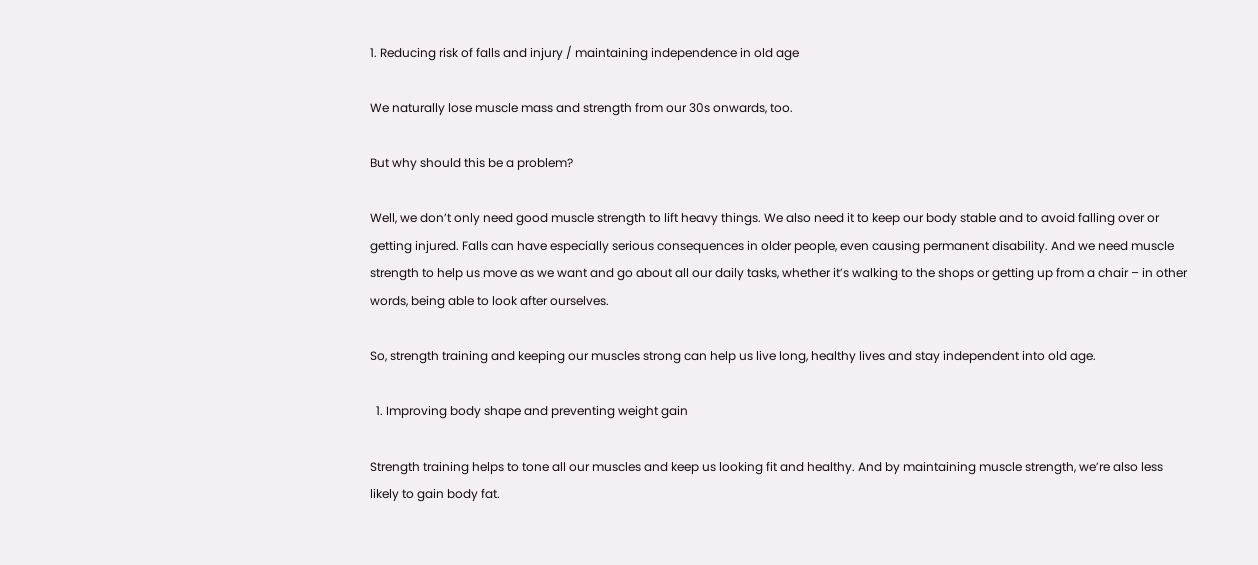1. Reducing risk of falls and injury / maintaining independence in old age

We naturally lose muscle mass and strength from our 30s onwards, too.

But why should this be a problem?

Well, we don’t only need good muscle strength to lift heavy things. We also need it to keep our body stable and to avoid falling over or getting injured. Falls can have especially serious consequences in older people, even causing permanent disability. And we need muscle strength to help us move as we want and go about all our daily tasks, whether it’s walking to the shops or getting up from a chair – in other words, being able to look after ourselves.

So, strength training and keeping our muscles strong can help us live long, healthy lives and stay independent into old age.

  1. Improving body shape and preventing weight gain

Strength training helps to tone all our muscles and keep us looking fit and healthy. And by maintaining muscle strength, we’re also less likely to gain body fat.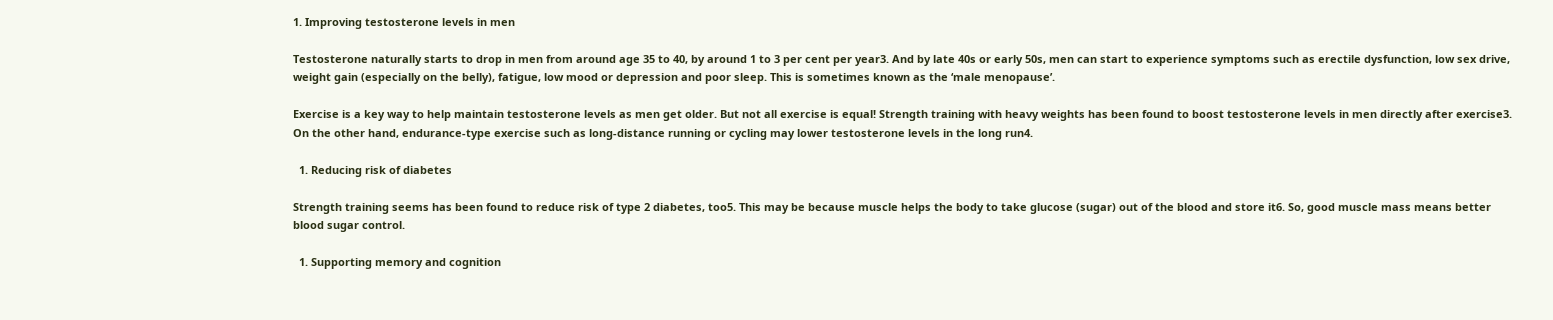1. Improving testosterone levels in men

Testosterone naturally starts to drop in men from around age 35 to 40, by around 1 to 3 per cent per year3. And by late 40s or early 50s, men can start to experience symptoms such as erectile dysfunction, low sex drive, weight gain (especially on the belly), fatigue, low mood or depression and poor sleep. This is sometimes known as the ‘male menopause’.

Exercise is a key way to help maintain testosterone levels as men get older. But not all exercise is equal! Strength training with heavy weights has been found to boost testosterone levels in men directly after exercise3. On the other hand, endurance-type exercise such as long-distance running or cycling may lower testosterone levels in the long run4.

  1. Reducing risk of diabetes

Strength training seems has been found to reduce risk of type 2 diabetes, too5. This may be because muscle helps the body to take glucose (sugar) out of the blood and store it6. So, good muscle mass means better blood sugar control.

  1. Supporting memory and cognition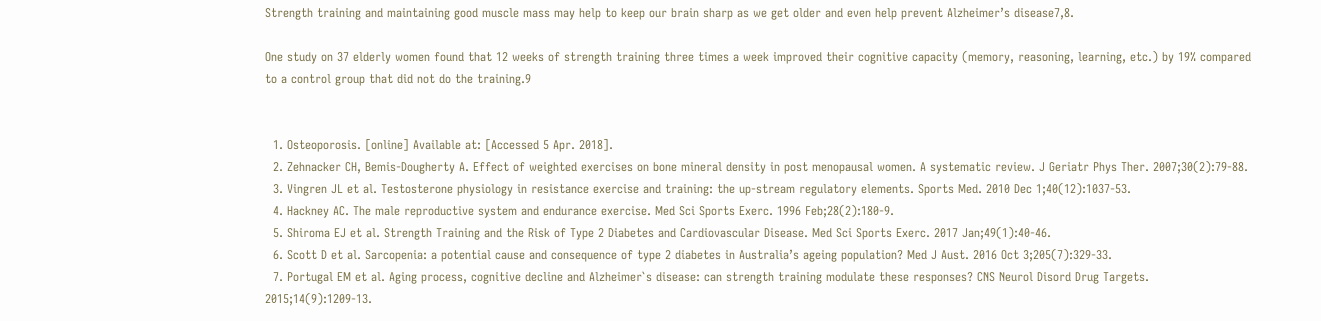Strength training and maintaining good muscle mass may help to keep our brain sharp as we get older and even help prevent Alzheimer’s disease7,8.

One study on 37 elderly women found that 12 weeks of strength training three times a week improved their cognitive capacity (memory, reasoning, learning, etc.) by 19% compared to a control group that did not do the training.9


  1. Osteoporosis. [online] Available at: [Accessed 5 Apr. 2018].
  2. Zehnacker CH, Bemis-Dougherty A. Effect of weighted exercises on bone mineral density in post menopausal women. A systematic review. J Geriatr Phys Ther. 2007;30(2):79-88.
  3. Vingren JL et al. Testosterone physiology in resistance exercise and training: the up-stream regulatory elements. Sports Med. 2010 Dec 1;40(12):1037-53.
  4. Hackney AC. The male reproductive system and endurance exercise. Med Sci Sports Exerc. 1996 Feb;28(2):180-9.
  5. Shiroma EJ et al. Strength Training and the Risk of Type 2 Diabetes and Cardiovascular Disease. Med Sci Sports Exerc. 2017 Jan;49(1):40-46.
  6. Scott D et al. Sarcopenia: a potential cause and consequence of type 2 diabetes in Australia’s ageing population? Med J Aust. 2016 Oct 3;205(7):329-33.
  7. Portugal EM et al. Aging process, cognitive decline and Alzheimer`s disease: can strength training modulate these responses? CNS Neurol Disord Drug Targets. 2015;14(9):1209-13.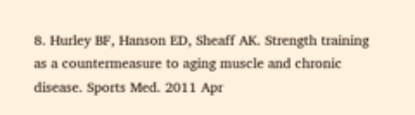8. Hurley BF, Hanson ED, Sheaff AK. Strength training as a countermeasure to aging muscle and chronic disease. Sports Med. 2011 Apr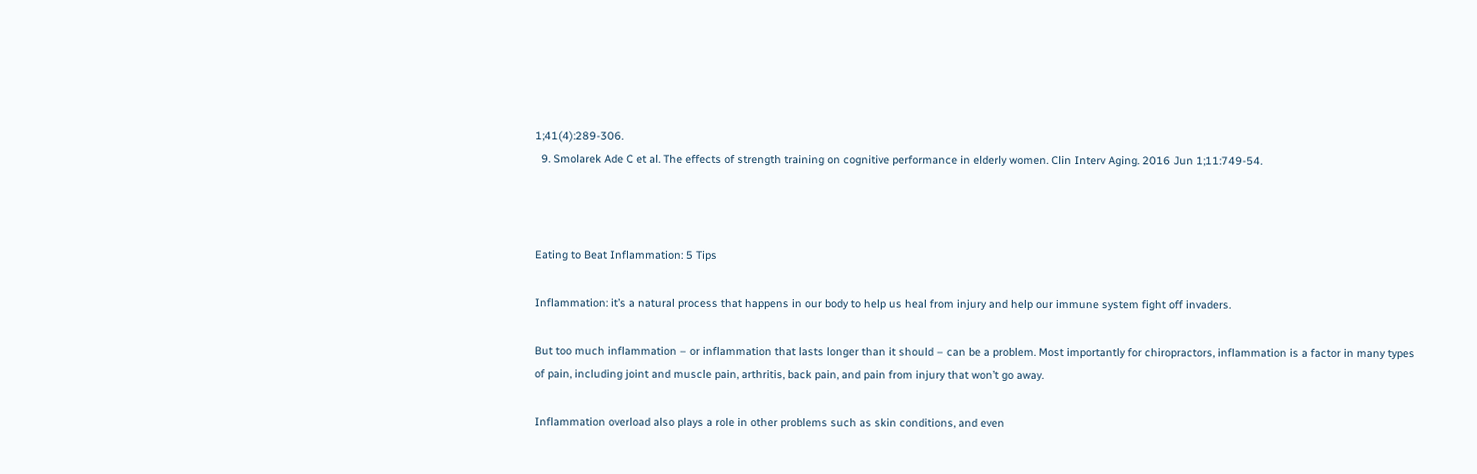1;41(4):289-306.
  9. Smolarek Ade C et al. The effects of strength training on cognitive performance in elderly women. Clin Interv Aging. 2016 Jun 1;11:749-54.



Eating to Beat Inflammation: 5 Tips

Inflammation: it’s a natural process that happens in our body to help us heal from injury and help our immune system fight off invaders.

But too much inflammation – or inflammation that lasts longer than it should – can be a problem. Most importantly for chiropractors, inflammation is a factor in many types of pain, including joint and muscle pain, arthritis, back pain, and pain from injury that won’t go away.

Inflammation overload also plays a role in other problems such as skin conditions, and even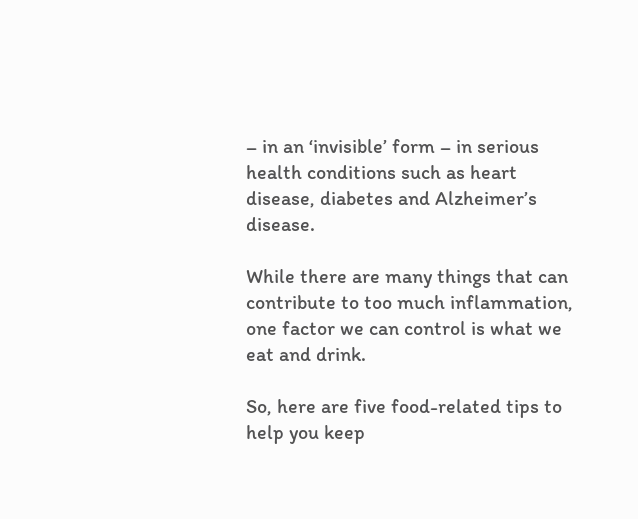– in an ‘invisible’ form – in serious health conditions such as heart disease, diabetes and Alzheimer’s disease.

While there are many things that can contribute to too much inflammation, one factor we can control is what we eat and drink.

So, here are five food-related tips to help you keep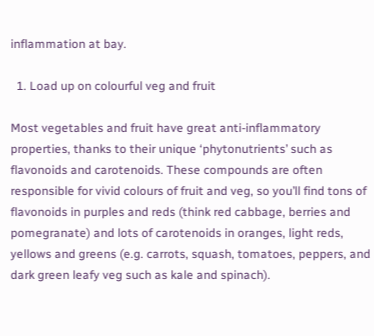inflammation at bay.

  1. Load up on colourful veg and fruit

Most vegetables and fruit have great anti-inflammatory properties, thanks to their unique ‘phytonutrients’ such as flavonoids and carotenoids. These compounds are often responsible for vivid colours of fruit and veg, so you’ll find tons of flavonoids in purples and reds (think red cabbage, berries and pomegranate) and lots of carotenoids in oranges, light reds, yellows and greens (e.g. carrots, squash, tomatoes, peppers, and dark green leafy veg such as kale and spinach).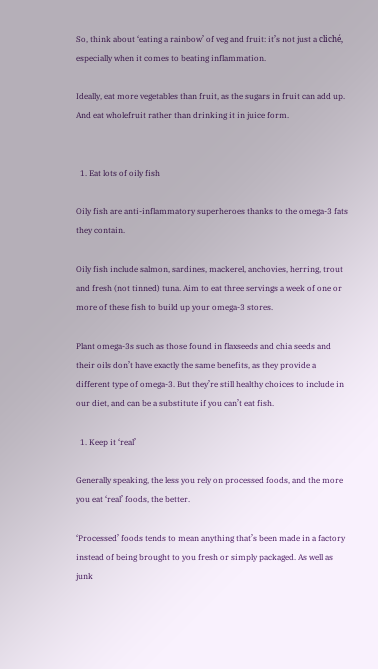So, think about ‘eating a rainbow’ of veg and fruit: it’s not just a cliché, especially when it comes to beating inflammation.

Ideally, eat more vegetables than fruit, as the sugars in fruit can add up. And eat wholefruit rather than drinking it in juice form.


  1. Eat lots of oily fish

Oily fish are anti-inflammatory superheroes thanks to the omega-3 fats they contain.

Oily fish include salmon, sardines, mackerel, anchovies, herring, trout and fresh (not tinned) tuna. Aim to eat three servings a week of one or more of these fish to build up your omega-3 stores.

Plant omega-3s such as those found in flaxseeds and chia seeds and their oils don’t have exactly the same benefits, as they provide a different type of omega-3. But they’re still healthy choices to include in our diet, and can be a substitute if you can’t eat fish.

  1. Keep it ‘real’

Generally speaking, the less you rely on processed foods, and the more you eat ‘real’ foods, the better.

‘Processed’ foods tends to mean anything that’s been made in a factory instead of being brought to you fresh or simply packaged. As well as junk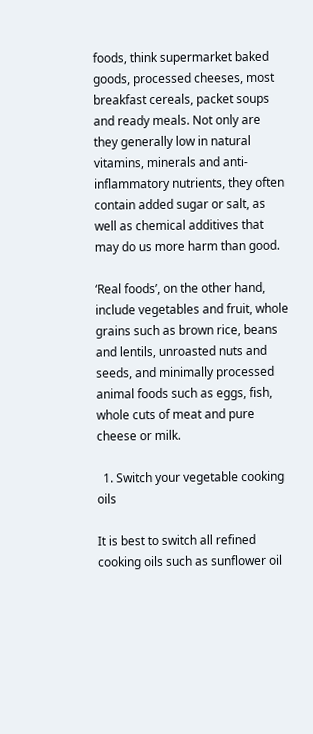foods, think supermarket baked goods, processed cheeses, most breakfast cereals, packet soups and ready meals. Not only are they generally low in natural vitamins, minerals and anti-inflammatory nutrients, they often contain added sugar or salt, as well as chemical additives that may do us more harm than good.

‘Real foods’, on the other hand, include vegetables and fruit, whole grains such as brown rice, beans and lentils, unroasted nuts and seeds, and minimally processed animal foods such as eggs, fish, whole cuts of meat and pure cheese or milk.

  1. Switch your vegetable cooking oils

It is best to switch all refined cooking oils such as sunflower oil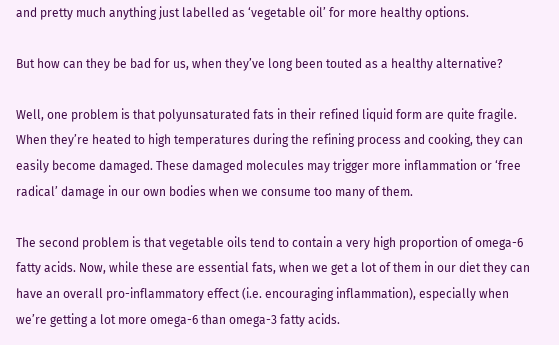and pretty much anything just labelled as ‘vegetable oil’ for more healthy options.

But how can they be bad for us, when they’ve long been touted as a healthy alternative?

Well, one problem is that polyunsaturated fats in their refined liquid form are quite fragile. When they’re heated to high temperatures during the refining process and cooking, they can easily become damaged. These damaged molecules may trigger more inflammation or ‘free radical’ damage in our own bodies when we consume too many of them.

The second problem is that vegetable oils tend to contain a very high proportion of omega-6 fatty acids. Now, while these are essential fats, when we get a lot of them in our diet they can have an overall pro-inflammatory effect (i.e. encouraging inflammation), especially when we’re getting a lot more omega-6 than omega-3 fatty acids.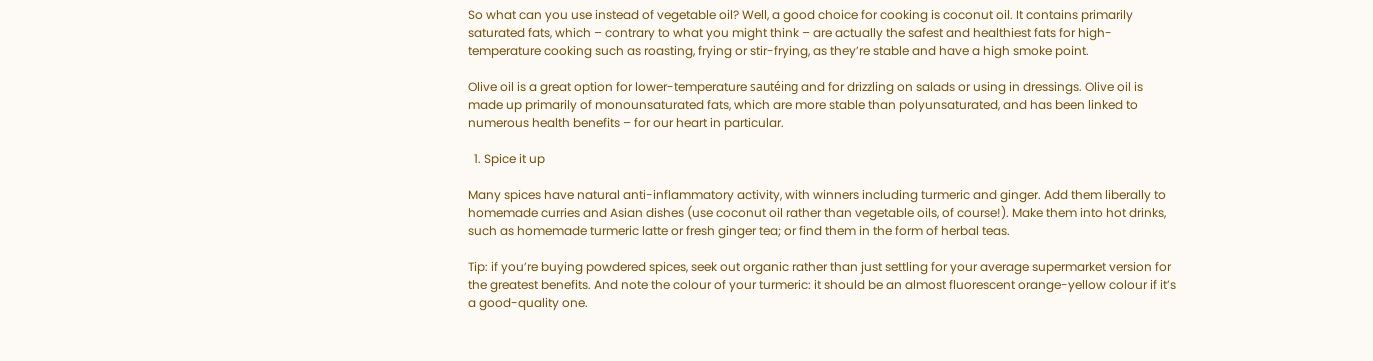So what can you use instead of vegetable oil? Well, a good choice for cooking is coconut oil. It contains primarily saturated fats, which – contrary to what you might think – are actually the safest and healthiest fats for high-temperature cooking such as roasting, frying or stir-frying, as they’re stable and have a high smoke point.

Olive oil is a great option for lower-temperature sautéing and for drizzling on salads or using in dressings. Olive oil is made up primarily of monounsaturated fats, which are more stable than polyunsaturated, and has been linked to numerous health benefits – for our heart in particular.

  1. Spice it up

Many spices have natural anti-inflammatory activity, with winners including turmeric and ginger. Add them liberally to homemade curries and Asian dishes (use coconut oil rather than vegetable oils, of course!). Make them into hot drinks, such as homemade turmeric latte or fresh ginger tea; or find them in the form of herbal teas.

Tip: if you’re buying powdered spices, seek out organic rather than just settling for your average supermarket version for the greatest benefits. And note the colour of your turmeric: it should be an almost fluorescent orange-yellow colour if it’s a good-quality one.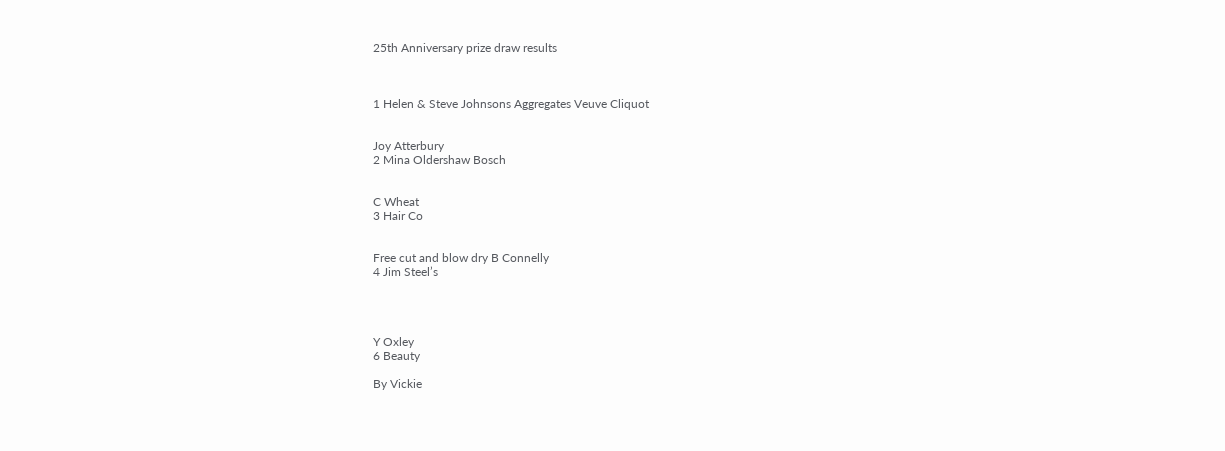25th Anniversary prize draw results



1 Helen & Steve Johnsons Aggregates Veuve Cliquot


Joy Atterbury
2 Mina Oldershaw Bosch


C Wheat
3 Hair Co


Free cut and blow dry B Connelly
4 Jim Steel’s




Y Oxley
6 Beauty

By Vickie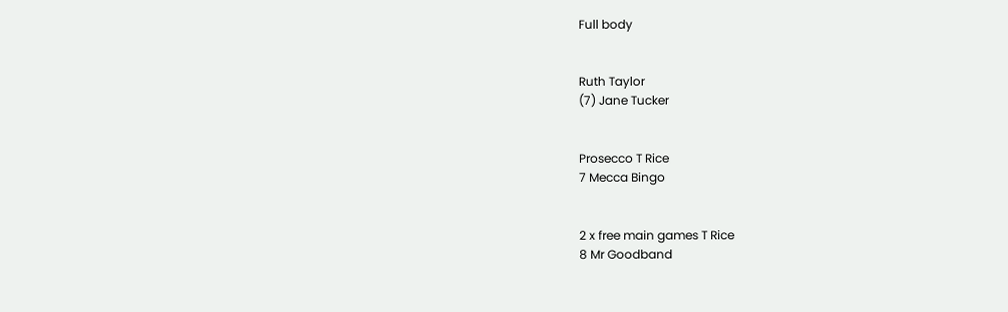Full body


Ruth Taylor
(7) Jane Tucker


Prosecco T Rice
7 Mecca Bingo


2 x free main games T Rice
8 Mr Goodband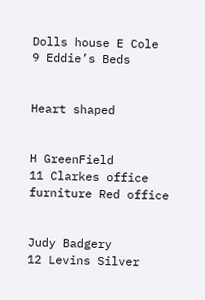Dolls house E Cole
9 Eddie’s Beds


Heart shaped


H GreenField
11 Clarkes office furniture Red office


Judy Badgery
12 Levins Silver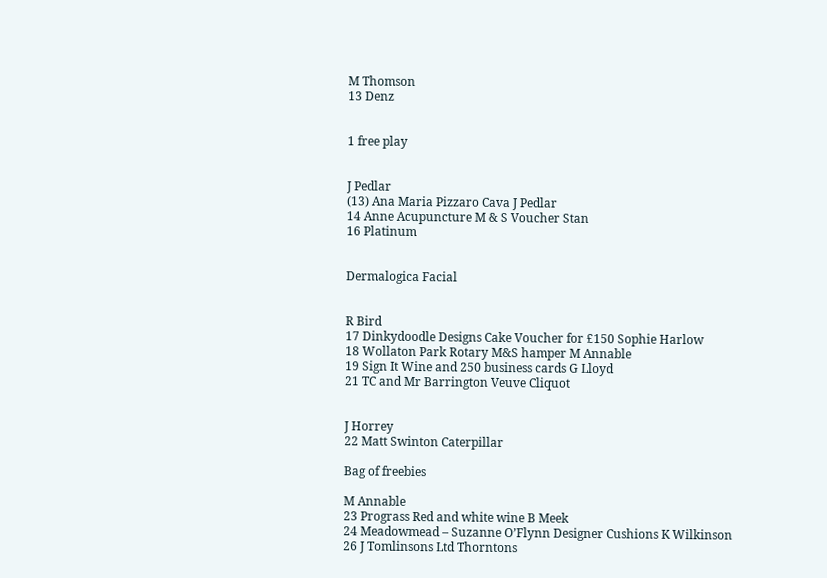M Thomson
13 Denz


1 free play


J Pedlar
(13) Ana Maria Pizzaro Cava J Pedlar
14 Anne Acupuncture M & S Voucher Stan
16 Platinum


Dermalogica Facial


R Bird
17 Dinkydoodle Designs Cake Voucher for £150 Sophie Harlow
18 Wollaton Park Rotary M&S hamper M Annable
19 Sign It Wine and 250 business cards G Lloyd
21 TC and Mr Barrington Veuve Cliquot


J Horrey
22 Matt Swinton Caterpillar

Bag of freebies

M Annable
23 Prograss Red and white wine B Meek
24 Meadowmead – Suzanne O’Flynn Designer Cushions K Wilkinson
26 J Tomlinsons Ltd Thorntons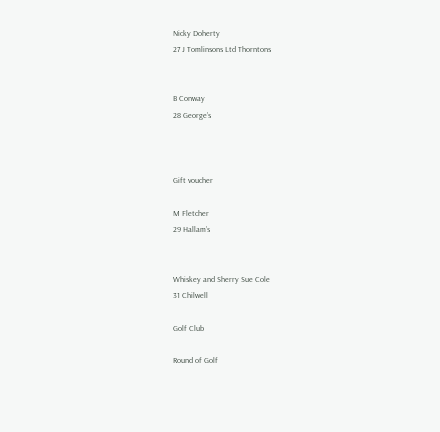Nicky Doherty
27 J Tomlinsons Ltd Thorntons


B Conway
28 George’s



Gift voucher

M Fletcher
29 Hallam’s


Whiskey and Sherry Sue Cole
31 Chilwell

Golf Club

Round of Golf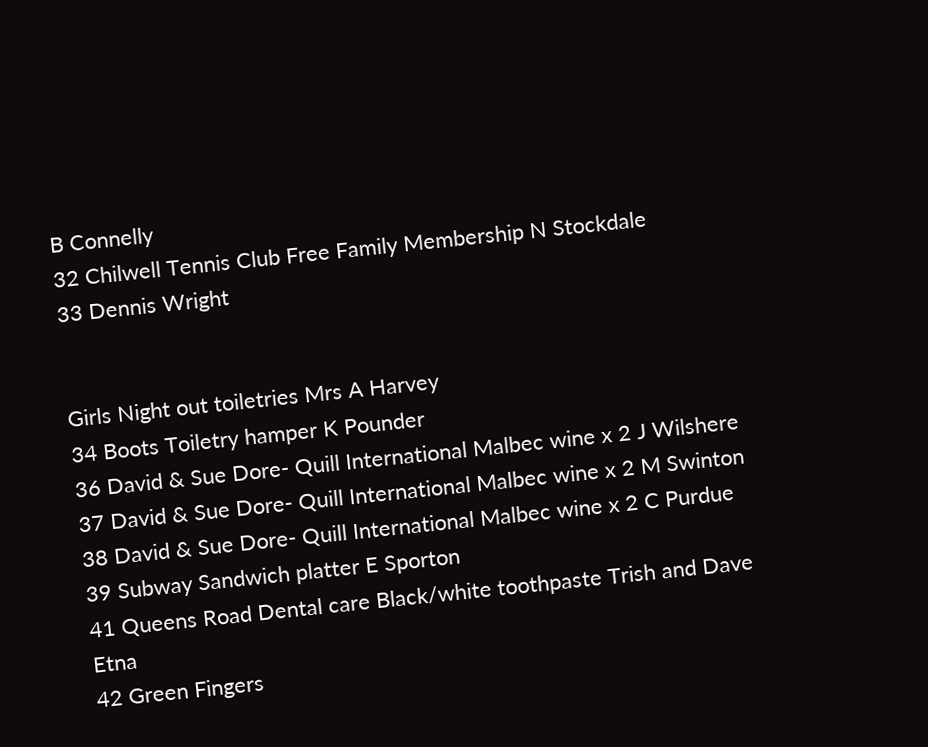B Connelly
32 Chilwell Tennis Club Free Family Membership N Stockdale
33 Dennis Wright


Girls Night out toiletries Mrs A Harvey
34 Boots Toiletry hamper K Pounder
36 David & Sue Dore- Quill International Malbec wine x 2 J Wilshere
37 David & Sue Dore- Quill International Malbec wine x 2 M Swinton
38 David & Sue Dore- Quill International Malbec wine x 2 C Purdue
39 Subway Sandwich platter E Sporton
41 Queens Road Dental care Black/white toothpaste Trish and Dave Etna
42 Green Fingers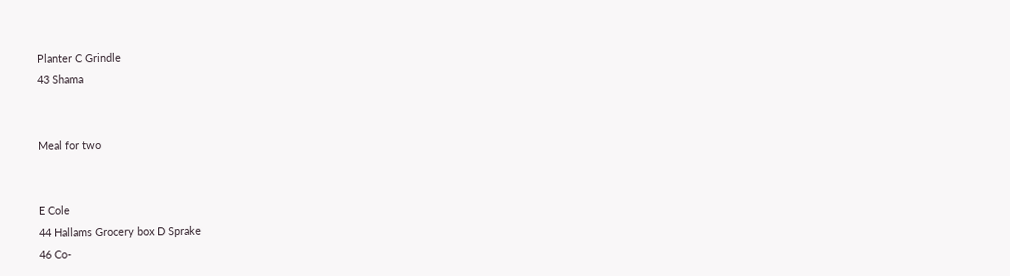Planter C Grindle
43 Shama


Meal for two


E Cole
44 Hallams Grocery box D Sprake
46 Co-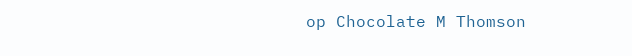op Chocolate M Thomson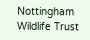Nottingham Wildlife Trust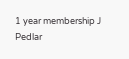1 year membership J Pedlar